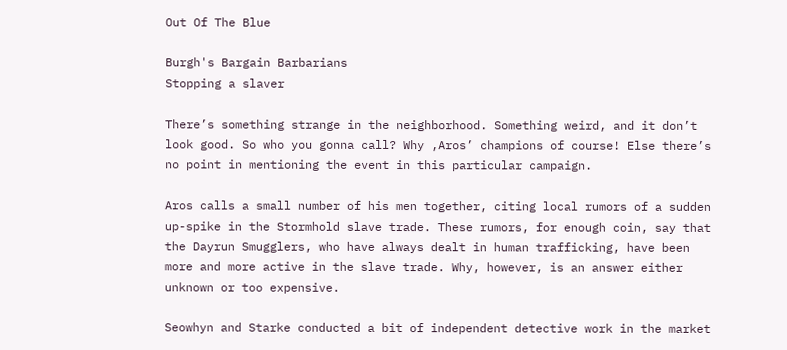Out Of The Blue

Burgh's Bargain Barbarians
Stopping a slaver

There’s something strange in the neighborhood. Something weird, and it don’t look good. So who you gonna call? Why ,Aros’ champions of course! Else there’s no point in mentioning the event in this particular campaign.

Aros calls a small number of his men together, citing local rumors of a sudden up-spike in the Stormhold slave trade. These rumors, for enough coin, say that the Dayrun Smugglers, who have always dealt in human trafficking, have been more and more active in the slave trade. Why, however, is an answer either unknown or too expensive.

Seowhyn and Starke conducted a bit of independent detective work in the market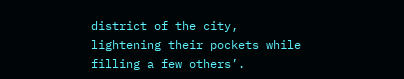district of the city, lightening their pockets while filling a few others’.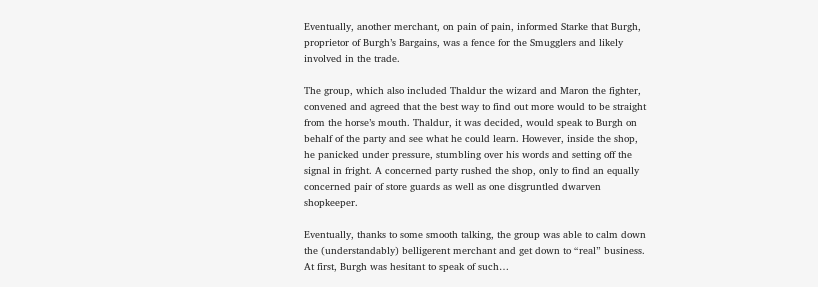Eventually, another merchant, on pain of pain, informed Starke that Burgh, proprietor of Burgh’s Bargains, was a fence for the Smugglers and likely involved in the trade.

The group, which also included Thaldur the wizard and Maron the fighter, convened and agreed that the best way to find out more would to be straight from the horse’s mouth. Thaldur, it was decided, would speak to Burgh on behalf of the party and see what he could learn. However, inside the shop, he panicked under pressure, stumbling over his words and setting off the signal in fright. A concerned party rushed the shop, only to find an equally concerned pair of store guards as well as one disgruntled dwarven shopkeeper.

Eventually, thanks to some smooth talking, the group was able to calm down the (understandably) belligerent merchant and get down to “real” business. At first, Burgh was hesitant to speak of such…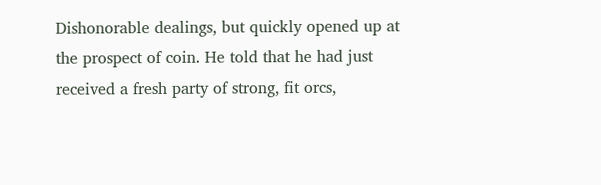Dishonorable dealings, but quickly opened up at the prospect of coin. He told that he had just received a fresh party of strong, fit orcs,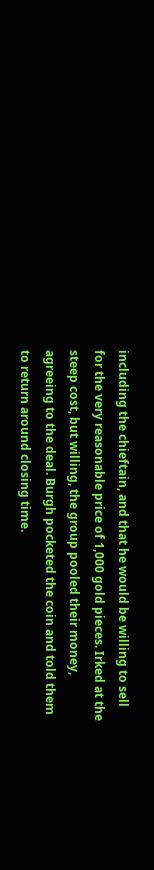including the chieftain, and that he would be willing to sell for the very reasonable price of 1,000 gold pieces. Irked at the steep cost, but willing, the group pooled their money, agreeing to the deal. Burgh pocketed the coin and told them to return around closing time.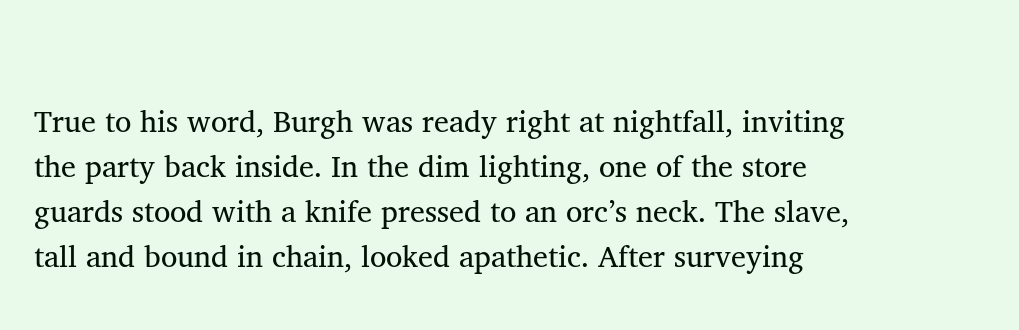True to his word, Burgh was ready right at nightfall, inviting the party back inside. In the dim lighting, one of the store guards stood with a knife pressed to an orc’s neck. The slave, tall and bound in chain, looked apathetic. After surveying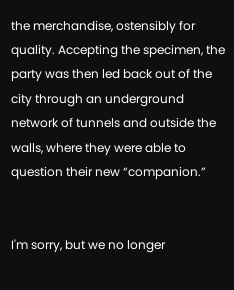the merchandise, ostensibly for quality. Accepting the specimen, the party was then led back out of the city through an underground network of tunnels and outside the walls, where they were able to question their new “companion.”


I'm sorry, but we no longer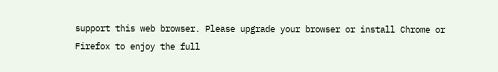support this web browser. Please upgrade your browser or install Chrome or Firefox to enjoy the full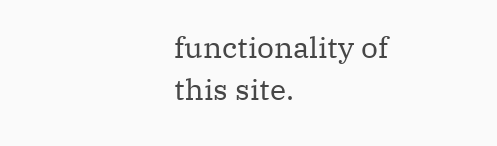functionality of this site.